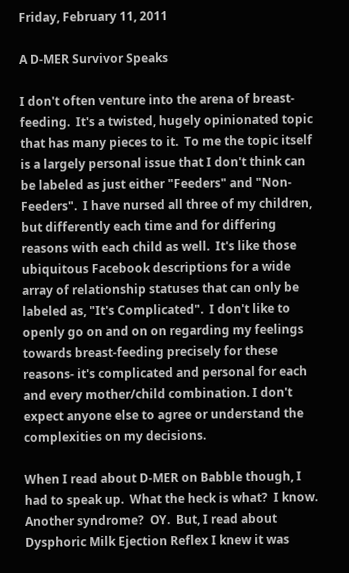Friday, February 11, 2011

A D-MER Survivor Speaks

I don't often venture into the arena of breast-feeding.  It's a twisted, hugely opinionated topic that has many pieces to it.  To me the topic itself is a largely personal issue that I don't think can be labeled as just either "Feeders" and "Non-Feeders".  I have nursed all three of my children, but differently each time and for differing reasons with each child as well.  It's like those ubiquitous Facebook descriptions for a wide array of relationship statuses that can only be labeled as, "It's Complicated".  I don't like to openly go on and on on regarding my feelings towards breast-feeding precisely for these reasons- it's complicated and personal for each and every mother/child combination. I don't expect anyone else to agree or understand the complexities on my decisions.

When I read about D-MER on Babble though, I had to speak up.  What the heck is what?  I know.  Another syndrome?  OY.  But, I read about Dysphoric Milk Ejection Reflex I knew it was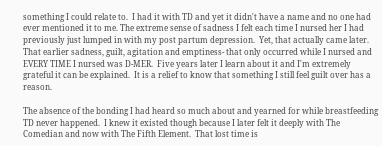something I could relate to.  I had it with TD and yet it didn't have a name and no one had ever mentioned it to me. The extreme sense of sadness I felt each time I nursed her I had previously just lumped in with my post partum depression.  Yet, that actually came later.  That earlier sadness, guilt, agitation and emptiness- that only occurred while I nursed and EVERY TIME I nursed was D-MER.  Five years later I learn about it and I'm extremely grateful it can be explained.  It is a relief to know that something I still feel guilt over has a reason.

The absence of the bonding I had heard so much about and yearned for while breastfeeding TD never happened.  I knew it existed though because I later felt it deeply with The Comedian and now with The Fifth Element.  That lost time is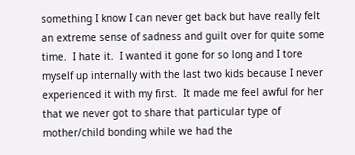something I know I can never get back but have really felt an extreme sense of sadness and guilt over for quite some time.  I hate it.  I wanted it gone for so long and I tore myself up internally with the last two kids because I never experienced it with my first.  It made me feel awful for her that we never got to share that particular type of mother/child bonding while we had the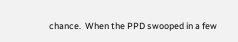chance.  When the PPD swooped in a few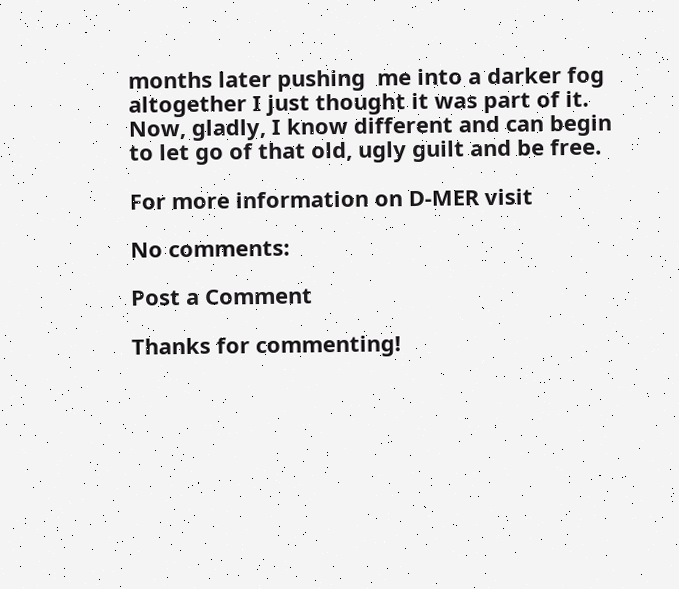months later pushing  me into a darker fog altogether I just thought it was part of it.  Now, gladly, I know different and can begin to let go of that old, ugly guilt and be free.

For more information on D-MER visit

No comments:

Post a Comment

Thanks for commenting!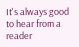It's always good to hear from a reader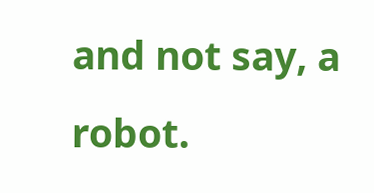and not say, a robot.